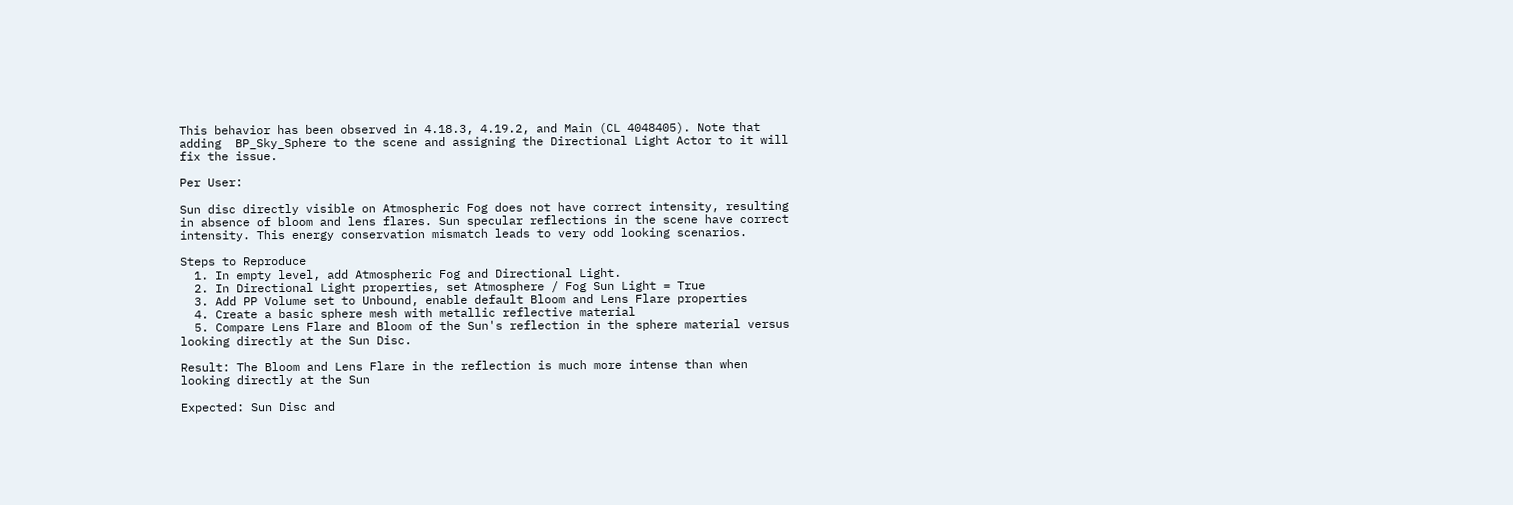This behavior has been observed in 4.18.3, 4.19.2, and Main (CL 4048405). Note that adding  BP_Sky_Sphere to the scene and assigning the Directional Light Actor to it will fix the issue.

Per User:

Sun disc directly visible on Atmospheric Fog does not have correct intensity, resulting in absence of bloom and lens flares. Sun specular reflections in the scene have correct intensity. This energy conservation mismatch leads to very odd looking scenarios.

Steps to Reproduce
  1. In empty level, add Atmospheric Fog and Directional Light.
  2. In Directional Light properties, set Atmosphere / Fog Sun Light = True
  3. Add PP Volume set to Unbound, enable default Bloom and Lens Flare properties
  4. Create a basic sphere mesh with metallic reflective material
  5. Compare Lens Flare and Bloom of the Sun's reflection in the sphere material versus looking directly at the Sun Disc.

Result: The Bloom and Lens Flare in the reflection is much more intense than when looking directly at the Sun

Expected: Sun Disc and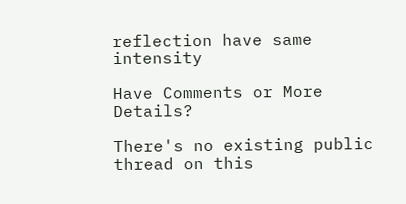reflection have same intensity

Have Comments or More Details?

There's no existing public thread on this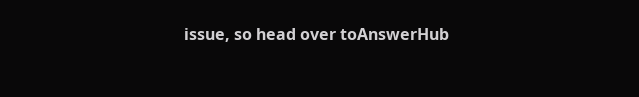issue, so head over toAnswerHub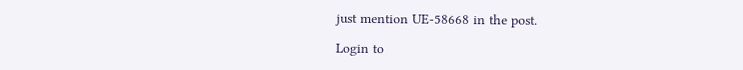just mention UE-58668 in the post.

Login to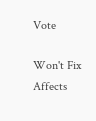Vote

Won't Fix
Affects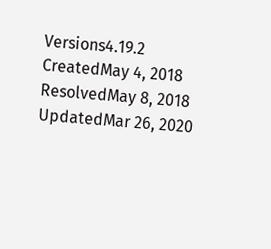Versions4.19.2
CreatedMay 4, 2018
ResolvedMay 8, 2018
UpdatedMar 26, 2020